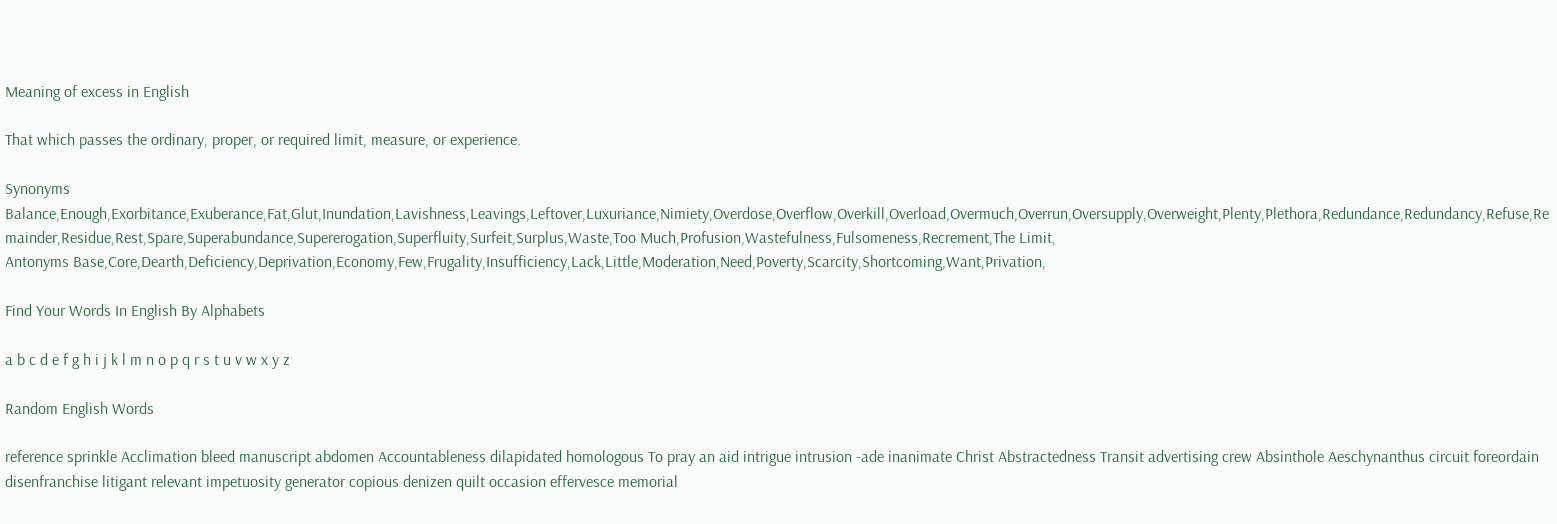Meaning of excess in English

That which passes the ordinary, proper, or required limit, measure, or experience.

Synonyms Balance,Enough,Exorbitance,Exuberance,Fat,Glut,Inundation,Lavishness,Leavings,Leftover,Luxuriance,Nimiety,Overdose,Overflow,Overkill,Overload,Overmuch,Overrun,Oversupply,Overweight,Plenty,Plethora,Redundance,Redundancy,Refuse,Remainder,Residue,Rest,Spare,Superabundance,Supererogation,Superfluity,Surfeit,Surplus,Waste,Too Much,Profusion,Wastefulness,Fulsomeness,Recrement,The Limit,
Antonyms Base,Core,Dearth,Deficiency,Deprivation,Economy,Few,Frugality,Insufficiency,Lack,Little,Moderation,Need,Poverty,Scarcity,Shortcoming,Want,Privation,

Find Your Words In English By Alphabets

a b c d e f g h i j k l m n o p q r s t u v w x y z

Random English Words

reference sprinkle Acclimation bleed manuscript abdomen Accountableness dilapidated homologous To pray an aid intrigue intrusion -ade inanimate Christ Abstractedness Transit advertising crew Absinthole Aeschynanthus circuit foreordain disenfranchise litigant relevant impetuosity generator copious denizen quilt occasion effervesce memorial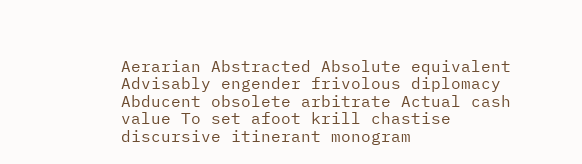Aerarian Abstracted Absolute equivalent Advisably engender frivolous diplomacy Abducent obsolete arbitrate Actual cash value To set afoot krill chastise discursive itinerant monogram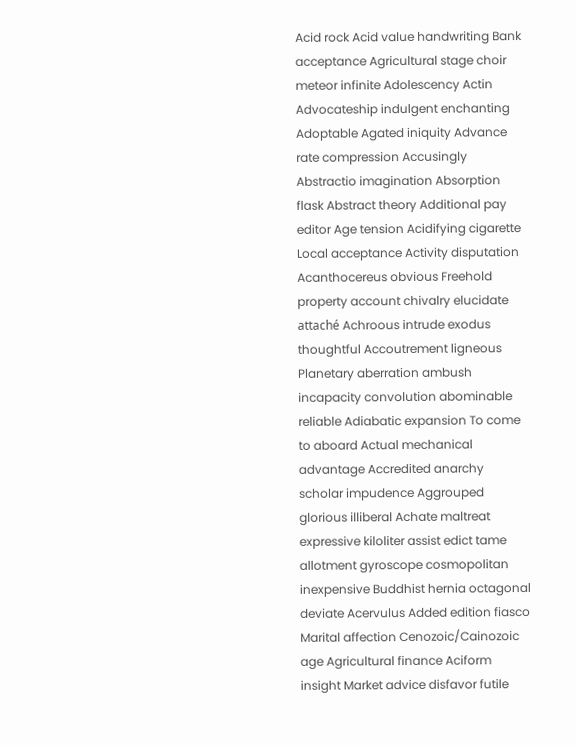Acid rock Acid value handwriting Bank acceptance Agricultural stage choir meteor infinite Adolescency Actin Advocateship indulgent enchanting Adoptable Agated iniquity Advance rate compression Accusingly Abstractio imagination Absorption flask Abstract theory Additional pay editor Age tension Acidifying cigarette Local acceptance Activity disputation Acanthocereus obvious Freehold property account chivalry elucidate attaché Achroous intrude exodus thoughtful Accoutrement ligneous Planetary aberration ambush incapacity convolution abominable reliable Adiabatic expansion To come to aboard Actual mechanical advantage Accredited anarchy scholar impudence Aggrouped glorious illiberal Achate maltreat expressive kiloliter assist edict tame allotment gyroscope cosmopolitan inexpensive Buddhist hernia octagonal deviate Acervulus Added edition fiasco Marital affection Cenozoic/Cainozoic age Agricultural finance Aciform insight Market advice disfavor futile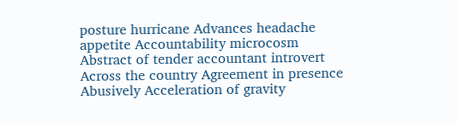posture hurricane Advances headache appetite Accountability microcosm Abstract of tender accountant introvert Across the country Agreement in presence Abusively Acceleration of gravity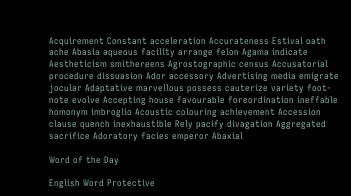Acquirement Constant acceleration Accurateness Estival oath ache Abasia aqueous facility arrange felon Agama indicate Aestheticism smithereens Agrostographic census Accusatorial procedure dissuasion Ador accessory Advertising media emigrate jocular Adaptative marvellous possess cauterize variety foot-note evolve Accepting house favourable foreordination ineffable homonym imbroglio Acoustic colouring achievement Accession clause quench inexhaustible Rely pacify divagation Aggregated sacrifice Adoratory facies emperor Abaxial

Word of the Day

English Word Protective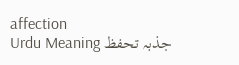affection
Urdu Meaning جذبہ تحفظ